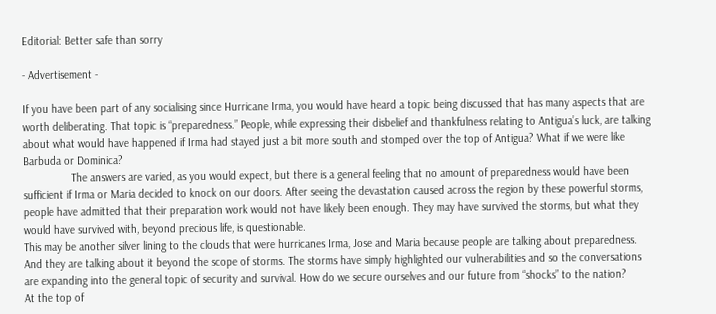Editorial: Better safe than sorry

- Advertisement -

If you have been part of any socialising since Hurricane Irma, you would have heard a topic being discussed that has many aspects that are worth deliberating. That topic is “preparedness.” People, while expressing their disbelief and thankfulness relating to Antigua’s luck, are talking about what would have happened if Irma had stayed just a bit more south and stomped over the top of Antigua? What if we were like Barbuda or Dominica?
                The answers are varied, as you would expect, but there is a general feeling that no amount of preparedness would have been sufficient if Irma or Maria decided to knock on our doors. After seeing the devastation caused across the region by these powerful storms, people have admitted that their preparation work would not have likely been enough. They may have survived the storms, but what they would have survived with, beyond precious life, is questionable.
This may be another silver lining to the clouds that were hurricanes Irma, Jose and Maria because people are talking about preparedness. And they are talking about it beyond the scope of storms. The storms have simply highlighted our vulnerabilities and so the conversations are expanding into the general topic of security and survival. How do we secure ourselves and our future from “shocks” to the nation?
At the top of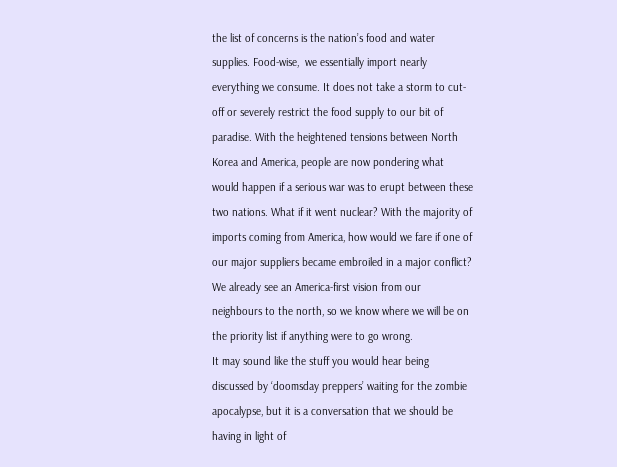the list of concerns is the nation’s food and water supplies. Food-wise,  we essentially import nearly everything we consume. It does not take a storm to cut-off or severely restrict the food supply to our bit of paradise. With the heightened tensions between North Korea and America, people are now pondering what would happen if a serious war was to erupt between these two nations. What if it went nuclear? With the majority of imports coming from America, how would we fare if one of our major suppliers became embroiled in a major conflict? We already see an America-first vision from our neighbours to the north, so we know where we will be on the priority list if anything were to go wrong.
It may sound like the stuff you would hear being discussed by ‘doomsday preppers’ waiting for the zombie apocalypse, but it is a conversation that we should be having in light of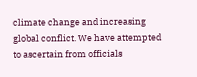climate change and increasing global conflict. We have attempted to ascertain from officials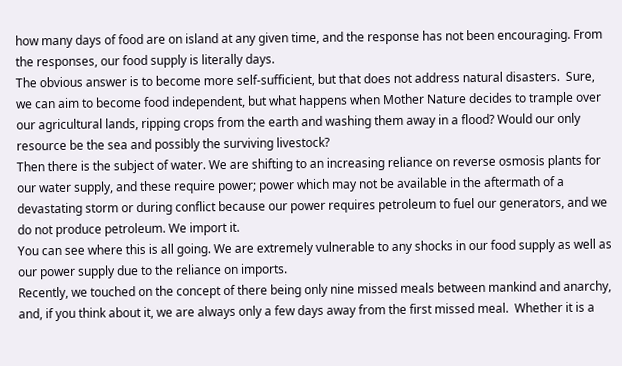how many days of food are on island at any given time, and the response has not been encouraging. From the responses, our food supply is literally days.
The obvious answer is to become more self-sufficient, but that does not address natural disasters.  Sure, we can aim to become food independent, but what happens when Mother Nature decides to trample over our agricultural lands, ripping crops from the earth and washing them away in a flood? Would our only resource be the sea and possibly the surviving livestock?
Then there is the subject of water. We are shifting to an increasing reliance on reverse osmosis plants for our water supply, and these require power; power which may not be available in the aftermath of a devastating storm or during conflict because our power requires petroleum to fuel our generators, and we do not produce petroleum. We import it.
You can see where this is all going. We are extremely vulnerable to any shocks in our food supply as well as our power supply due to the reliance on imports.
Recently, we touched on the concept of there being only nine missed meals between mankind and anarchy, and, if you think about it, we are always only a few days away from the first missed meal.  Whether it is a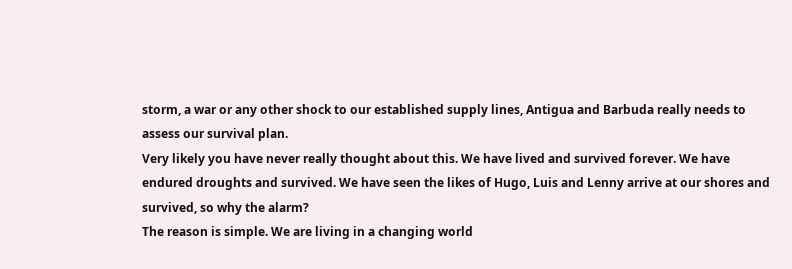storm, a war or any other shock to our established supply lines, Antigua and Barbuda really needs to assess our survival plan.
Very likely you have never really thought about this. We have lived and survived forever. We have endured droughts and survived. We have seen the likes of Hugo, Luis and Lenny arrive at our shores and survived, so why the alarm?
The reason is simple. We are living in a changing world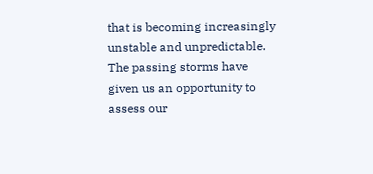that is becoming increasingly unstable and unpredictable. The passing storms have given us an opportunity to assess our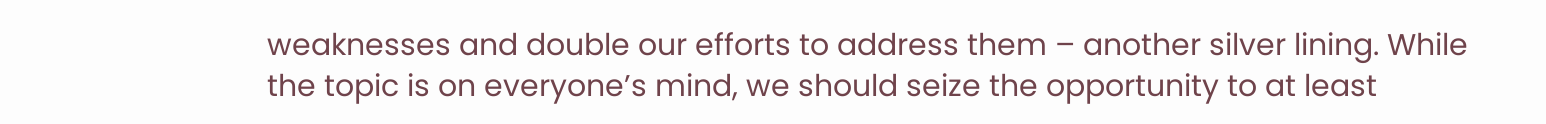weaknesses and double our efforts to address them – another silver lining. While the topic is on everyone’s mind, we should seize the opportunity to at least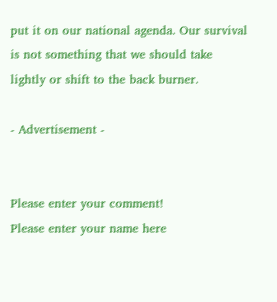put it on our national agenda. Our survival is not something that we should take lightly or shift to the back burner.

- Advertisement -


Please enter your comment!
Please enter your name here